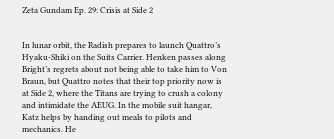Zeta Gundam Ep. 29: Crisis at Side 2


In lunar orbit, the Radish prepares to launch Quattro’s Hyaku-Shiki on the Suits Carrier. Henken passes along Bright’s regrets about not being able to take him to Von Braun, but Quattro notes that their top priority now is at Side 2, where the Titans are trying to crush a colony and intimidate the AEUG. In the mobile suit hangar, Katz helps by handing out meals to pilots and mechanics. He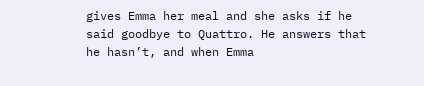gives Emma her meal and she asks if he said goodbye to Quattro. He answers that he hasn’t, and when Emma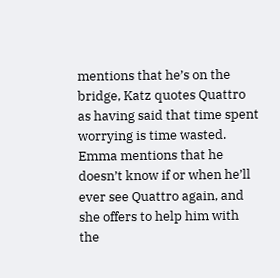mentions that he’s on the bridge, Katz quotes Quattro as having said that time spent worrying is time wasted. Emma mentions that he doesn’t know if or when he’ll ever see Quattro again, and she offers to help him with the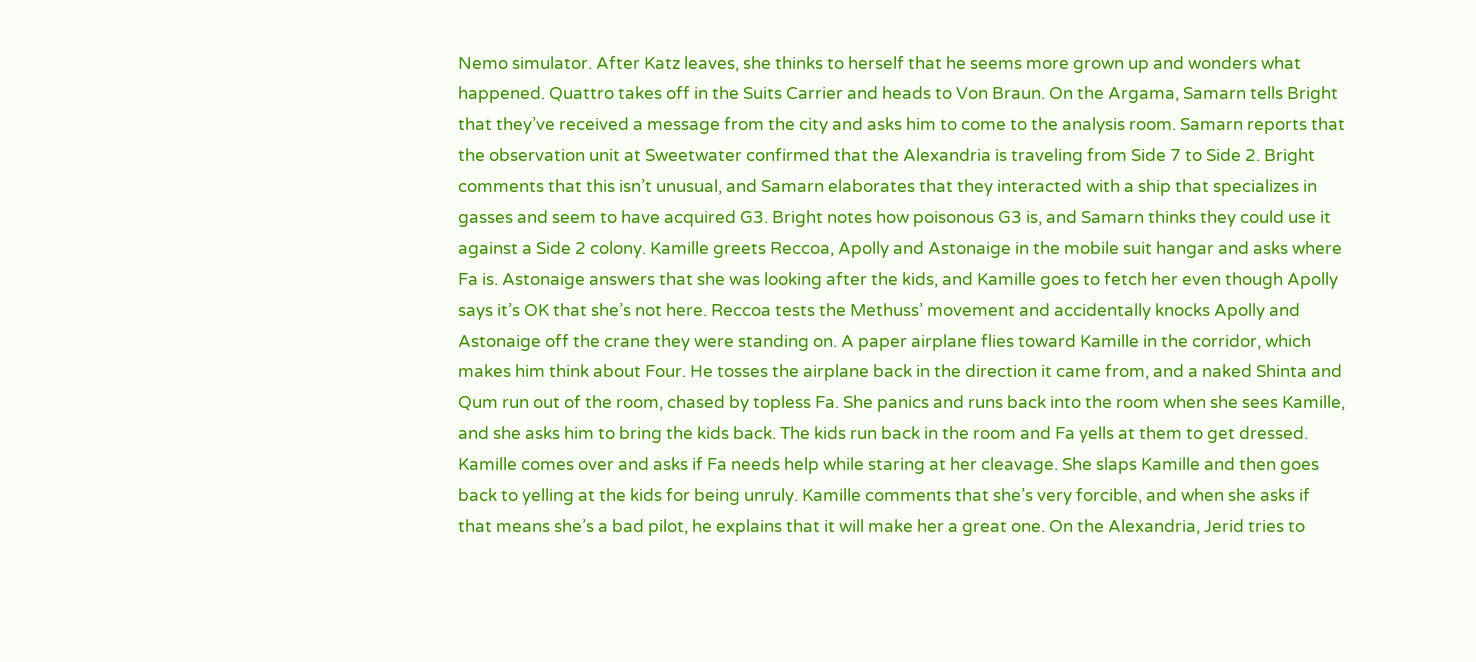Nemo simulator. After Katz leaves, she thinks to herself that he seems more grown up and wonders what happened. Quattro takes off in the Suits Carrier and heads to Von Braun. On the Argama, Samarn tells Bright that they’ve received a message from the city and asks him to come to the analysis room. Samarn reports that the observation unit at Sweetwater confirmed that the Alexandria is traveling from Side 7 to Side 2. Bright comments that this isn’t unusual, and Samarn elaborates that they interacted with a ship that specializes in gasses and seem to have acquired G3. Bright notes how poisonous G3 is, and Samarn thinks they could use it against a Side 2 colony. Kamille greets Reccoa, Apolly and Astonaige in the mobile suit hangar and asks where Fa is. Astonaige answers that she was looking after the kids, and Kamille goes to fetch her even though Apolly says it’s OK that she’s not here. Reccoa tests the Methuss’ movement and accidentally knocks Apolly and Astonaige off the crane they were standing on. A paper airplane flies toward Kamille in the corridor, which makes him think about Four. He tosses the airplane back in the direction it came from, and a naked Shinta and Qum run out of the room, chased by topless Fa. She panics and runs back into the room when she sees Kamille, and she asks him to bring the kids back. The kids run back in the room and Fa yells at them to get dressed. Kamille comes over and asks if Fa needs help while staring at her cleavage. She slaps Kamille and then goes back to yelling at the kids for being unruly. Kamille comments that she’s very forcible, and when she asks if that means she’s a bad pilot, he explains that it will make her a great one. On the Alexandria, Jerid tries to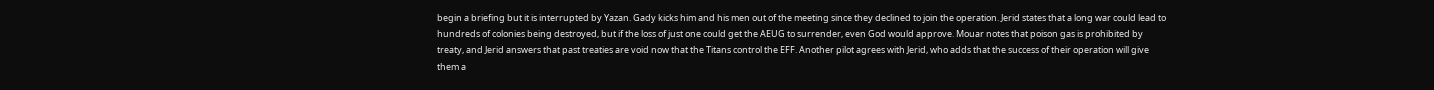begin a briefing but it is interrupted by Yazan. Gady kicks him and his men out of the meeting since they declined to join the operation. Jerid states that a long war could lead to hundreds of colonies being destroyed, but if the loss of just one could get the AEUG to surrender, even God would approve. Mouar notes that poison gas is prohibited by treaty, and Jerid answers that past treaties are void now that the Titans control the EFF. Another pilot agrees with Jerid, who adds that the success of their operation will give them a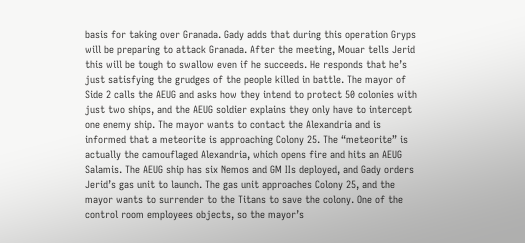basis for taking over Granada. Gady adds that during this operation Gryps will be preparing to attack Granada. After the meeting, Mouar tells Jerid this will be tough to swallow even if he succeeds. He responds that he’s just satisfying the grudges of the people killed in battle. The mayor of Side 2 calls the AEUG and asks how they intend to protect 50 colonies with just two ships, and the AEUG soldier explains they only have to intercept one enemy ship. The mayor wants to contact the Alexandria and is informed that a meteorite is approaching Colony 25. The “meteorite” is actually the camouflaged Alexandria, which opens fire and hits an AEUG Salamis. The AEUG ship has six Nemos and GM IIs deployed, and Gady orders Jerid’s gas unit to launch. The gas unit approaches Colony 25, and the mayor wants to surrender to the Titans to save the colony. One of the control room employees objects, so the mayor’s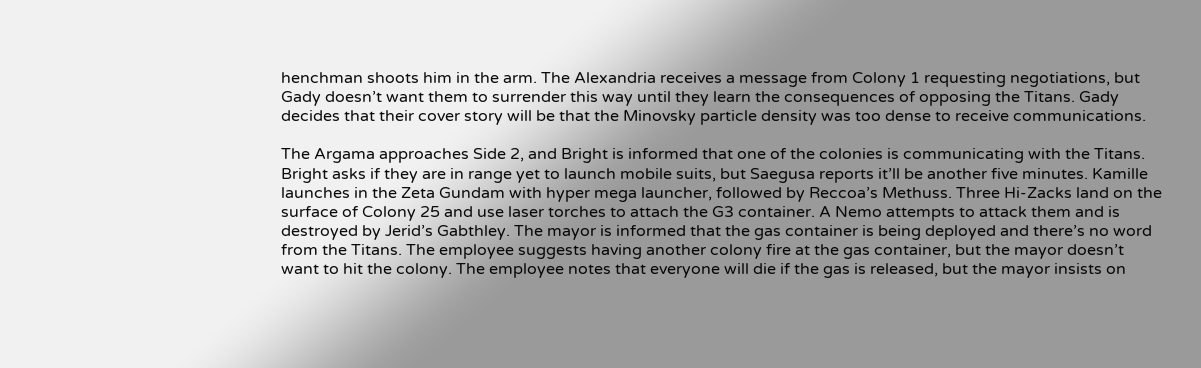henchman shoots him in the arm. The Alexandria receives a message from Colony 1 requesting negotiations, but Gady doesn’t want them to surrender this way until they learn the consequences of opposing the Titans. Gady decides that their cover story will be that the Minovsky particle density was too dense to receive communications.

The Argama approaches Side 2, and Bright is informed that one of the colonies is communicating with the Titans. Bright asks if they are in range yet to launch mobile suits, but Saegusa reports it’ll be another five minutes. Kamille launches in the Zeta Gundam with hyper mega launcher, followed by Reccoa’s Methuss. Three Hi-Zacks land on the surface of Colony 25 and use laser torches to attach the G3 container. A Nemo attempts to attack them and is destroyed by Jerid’s Gabthley. The mayor is informed that the gas container is being deployed and there’s no word from the Titans. The employee suggests having another colony fire at the gas container, but the mayor doesn’t want to hit the colony. The employee notes that everyone will die if the gas is released, but the mayor insists on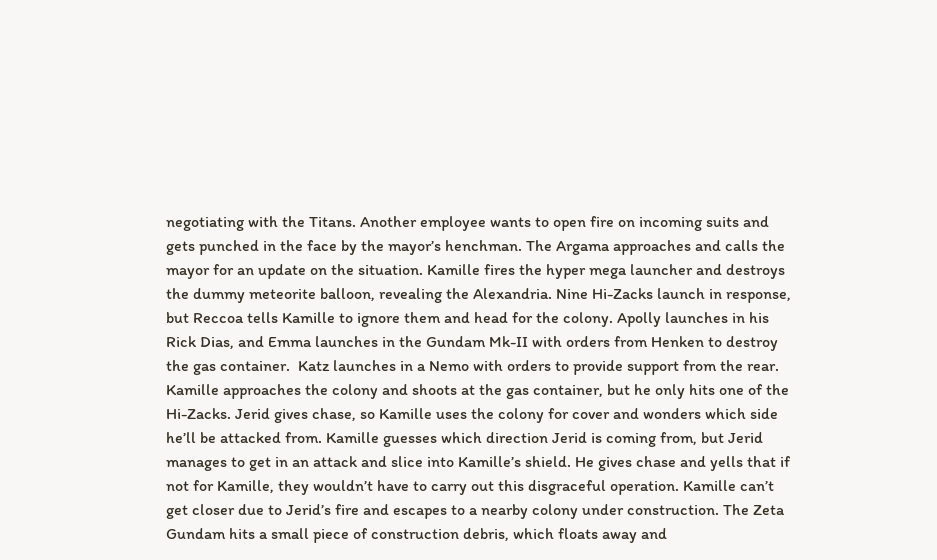negotiating with the Titans. Another employee wants to open fire on incoming suits and gets punched in the face by the mayor’s henchman. The Argama approaches and calls the mayor for an update on the situation. Kamille fires the hyper mega launcher and destroys the dummy meteorite balloon, revealing the Alexandria. Nine Hi-Zacks launch in response, but Reccoa tells Kamille to ignore them and head for the colony. Apolly launches in his Rick Dias, and Emma launches in the Gundam Mk-II with orders from Henken to destroy the gas container.  Katz launches in a Nemo with orders to provide support from the rear. Kamille approaches the colony and shoots at the gas container, but he only hits one of the Hi-Zacks. Jerid gives chase, so Kamille uses the colony for cover and wonders which side he’ll be attacked from. Kamille guesses which direction Jerid is coming from, but Jerid manages to get in an attack and slice into Kamille’s shield. He gives chase and yells that if not for Kamille, they wouldn’t have to carry out this disgraceful operation. Kamille can’t get closer due to Jerid’s fire and escapes to a nearby colony under construction. The Zeta Gundam hits a small piece of construction debris, which floats away and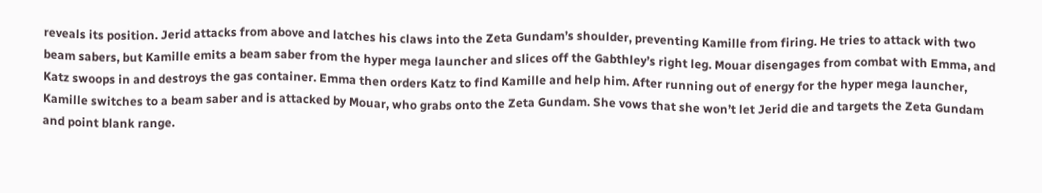reveals its position. Jerid attacks from above and latches his claws into the Zeta Gundam’s shoulder, preventing Kamille from firing. He tries to attack with two beam sabers, but Kamille emits a beam saber from the hyper mega launcher and slices off the Gabthley’s right leg. Mouar disengages from combat with Emma, and Katz swoops in and destroys the gas container. Emma then orders Katz to find Kamille and help him. After running out of energy for the hyper mega launcher, Kamille switches to a beam saber and is attacked by Mouar, who grabs onto the Zeta Gundam. She vows that she won’t let Jerid die and targets the Zeta Gundam and point blank range.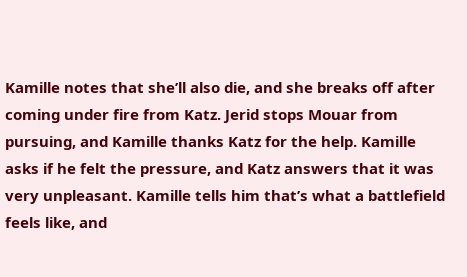Kamille notes that she’ll also die, and she breaks off after coming under fire from Katz. Jerid stops Mouar from pursuing, and Kamille thanks Katz for the help. Kamille asks if he felt the pressure, and Katz answers that it was very unpleasant. Kamille tells him that’s what a battlefield feels like, and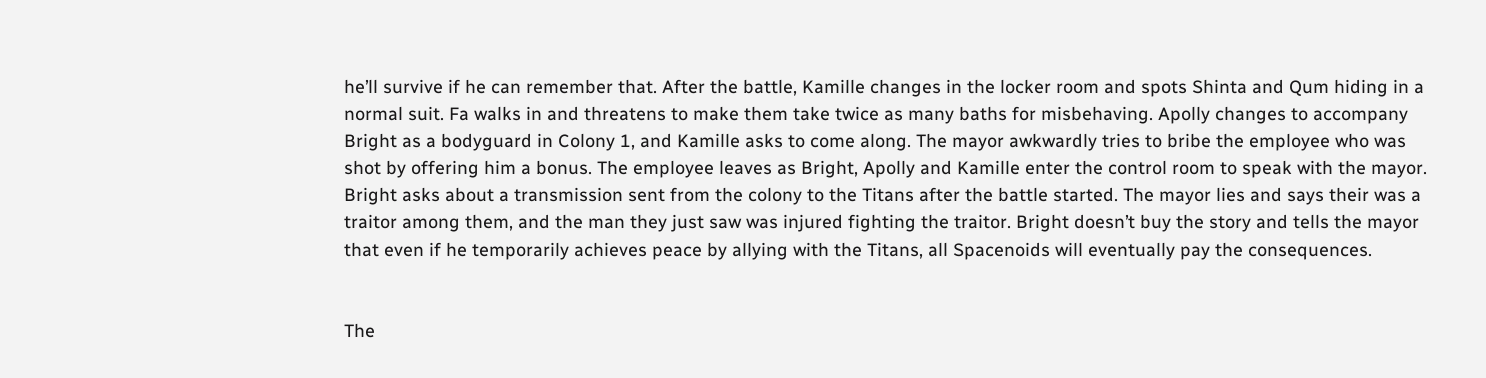he’ll survive if he can remember that. After the battle, Kamille changes in the locker room and spots Shinta and Qum hiding in a normal suit. Fa walks in and threatens to make them take twice as many baths for misbehaving. Apolly changes to accompany Bright as a bodyguard in Colony 1, and Kamille asks to come along. The mayor awkwardly tries to bribe the employee who was shot by offering him a bonus. The employee leaves as Bright, Apolly and Kamille enter the control room to speak with the mayor. Bright asks about a transmission sent from the colony to the Titans after the battle started. The mayor lies and says their was a traitor among them, and the man they just saw was injured fighting the traitor. Bright doesn’t buy the story and tells the mayor that even if he temporarily achieves peace by allying with the Titans, all Spacenoids will eventually pay the consequences.


The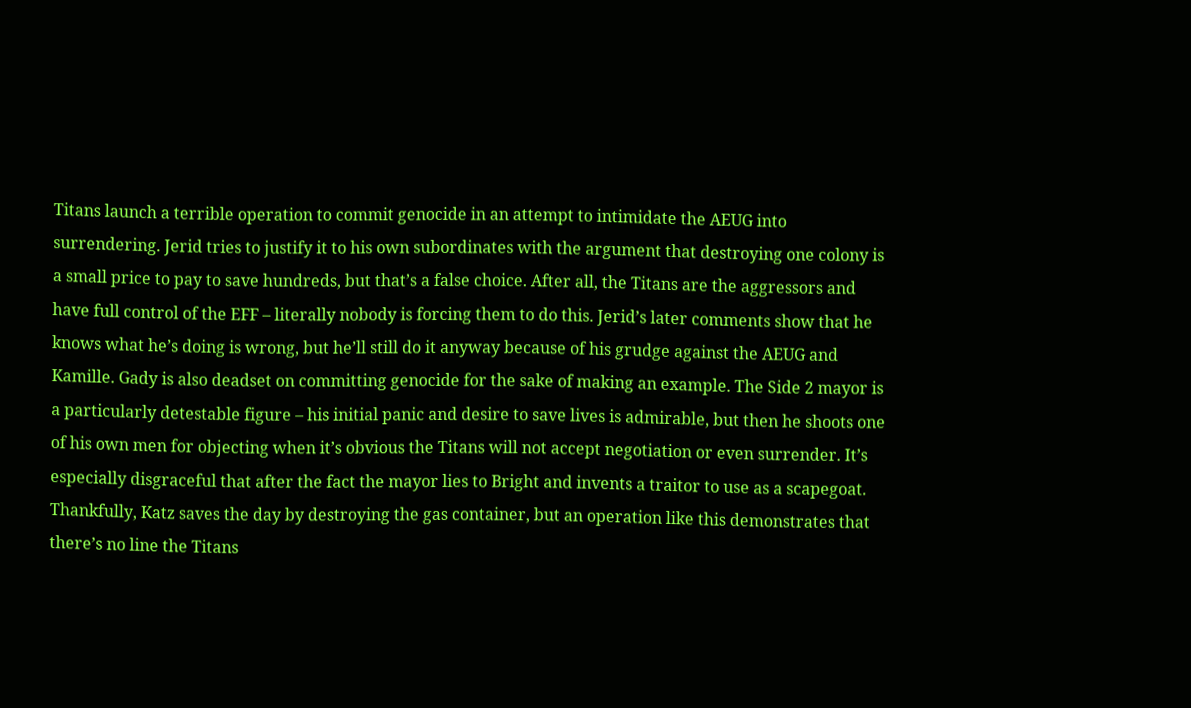Titans launch a terrible operation to commit genocide in an attempt to intimidate the AEUG into surrendering. Jerid tries to justify it to his own subordinates with the argument that destroying one colony is a small price to pay to save hundreds, but that’s a false choice. After all, the Titans are the aggressors and have full control of the EFF – literally nobody is forcing them to do this. Jerid’s later comments show that he knows what he’s doing is wrong, but he’ll still do it anyway because of his grudge against the AEUG and Kamille. Gady is also deadset on committing genocide for the sake of making an example. The Side 2 mayor is a particularly detestable figure – his initial panic and desire to save lives is admirable, but then he shoots one of his own men for objecting when it’s obvious the Titans will not accept negotiation or even surrender. It’s especially disgraceful that after the fact the mayor lies to Bright and invents a traitor to use as a scapegoat. Thankfully, Katz saves the day by destroying the gas container, but an operation like this demonstrates that there’s no line the Titans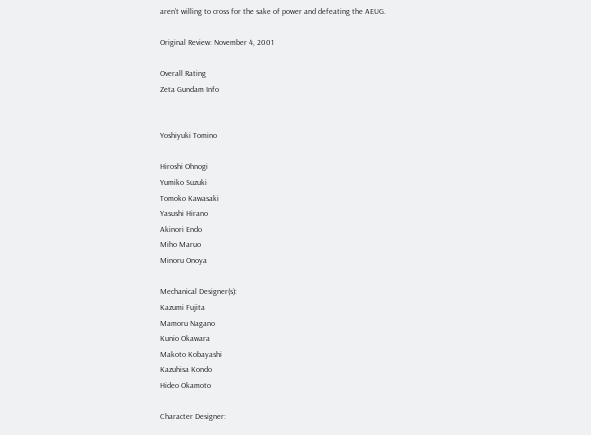aren’t willing to cross for the sake of power and defeating the AEUG.

Original Review: November 4, 2001

Overall Rating
Zeta Gundam Info


Yoshiyuki Tomino

Hiroshi Ohnogi
Yumiko Suzuki
Tomoko Kawasaki
Yasushi Hirano
Akinori Endo
Miho Maruo
Minoru Onoya

Mechanical Designer(s):
Kazumi Fujita
Mamoru Nagano
Kunio Okawara
Makoto Kobayashi
Kazuhisa Kondo
Hideo Okamoto

Character Designer: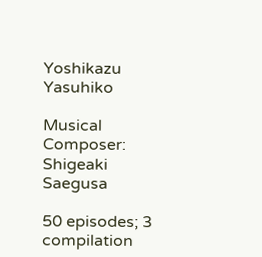Yoshikazu Yasuhiko

Musical Composer:
Shigeaki Saegusa

50 episodes; 3 compilation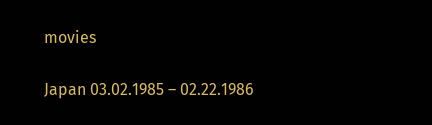movies

Japan 03.02.1985 – 02.22.1986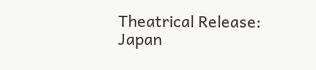Theatrical Release:
Japan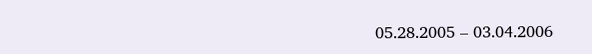05.28.2005 – 03.04.2006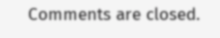Comments are closed.